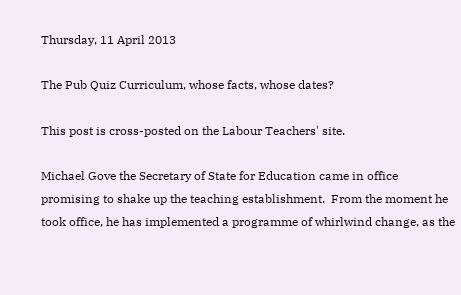Thursday, 11 April 2013

The Pub Quiz Curriculum, whose facts, whose dates?

This post is cross-posted on the Labour Teachers' site.

Michael Gove the Secretary of State for Education came in office promising to shake up the teaching establishment.  From the moment he took office, he has implemented a programme of whirlwind change, as the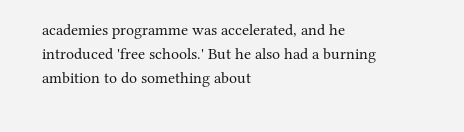academies programme was accelerated, and he introduced 'free schools.' But he also had a burning ambition to do something about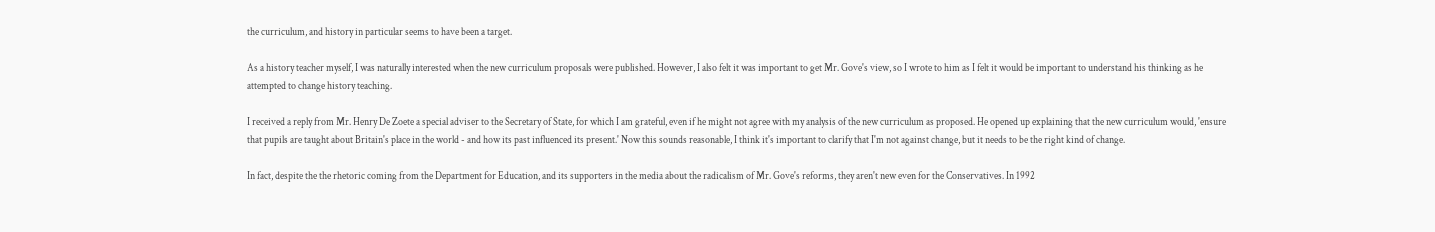the curriculum, and history in particular seems to have been a target.

As a history teacher myself, I was naturally interested when the new curriculum proposals were published. However, I also felt it was important to get Mr. Gove's view, so I wrote to him as I felt it would be important to understand his thinking as he attempted to change history teaching.

I received a reply from Mr. Henry De Zoete a special adviser to the Secretary of State, for which I am grateful, even if he might not agree with my analysis of the new curriculum as proposed. He opened up explaining that the new curriculum would, 'ensure that pupils are taught about Britain's place in the world - and how its past influenced its present.' Now this sounds reasonable, I think it's important to clarify that I'm not against change, but it needs to be the right kind of change.

In fact, despite the the rhetoric coming from the Department for Education, and its supporters in the media about the radicalism of Mr. Gove's reforms, they aren't new even for the Conservatives. In 1992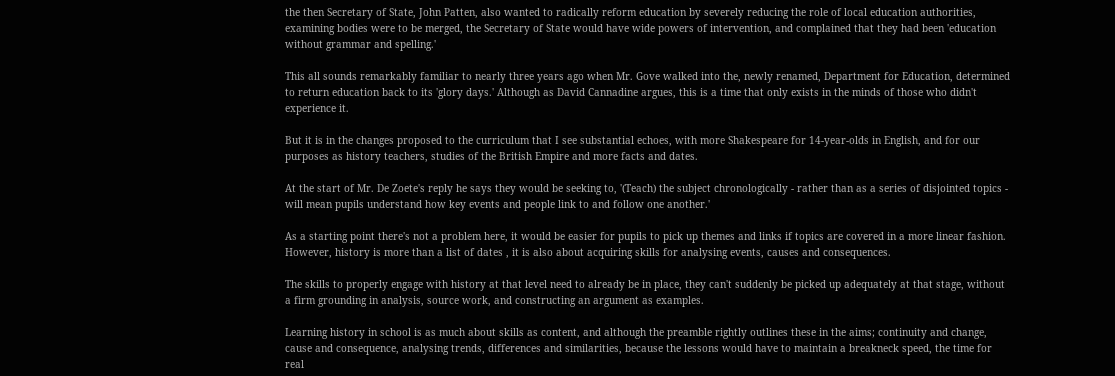the then Secretary of State, John Patten, also wanted to radically reform education by severely reducing the role of local education authorities, examining bodies were to be merged, the Secretary of State would have wide powers of intervention, and complained that they had been 'education without grammar and spelling.'

This all sounds remarkably familiar to nearly three years ago when Mr. Gove walked into the, newly renamed, Department for Education, determined to return education back to its 'glory days.' Although as David Cannadine argues, this is a time that only exists in the minds of those who didn't experience it.

But it is in the changes proposed to the curriculum that I see substantial echoes, with more Shakespeare for 14-year-olds in English, and for our purposes as history teachers, studies of the British Empire and more facts and dates.

At the start of Mr. De Zoete's reply he says they would be seeking to, '(Teach) the subject chronologically - rather than as a series of disjointed topics - will mean pupils understand how key events and people link to and follow one another.'

As a starting point there's not a problem here, it would be easier for pupils to pick up themes and links if topics are covered in a more linear fashion. However, history is more than a list of dates , it is also about acquiring skills for analysing events, causes and consequences.

The skills to properly engage with history at that level need to already be in place, they can't suddenly be picked up adequately at that stage, without a firm grounding in analysis, source work, and constructing an argument as examples.

Learning history in school is as much about skills as content, and although the preamble rightly outlines these in the aims; continuity and change, cause and consequence, analysing trends, differences and similarities, because the lessons would have to maintain a breakneck speed, the time for real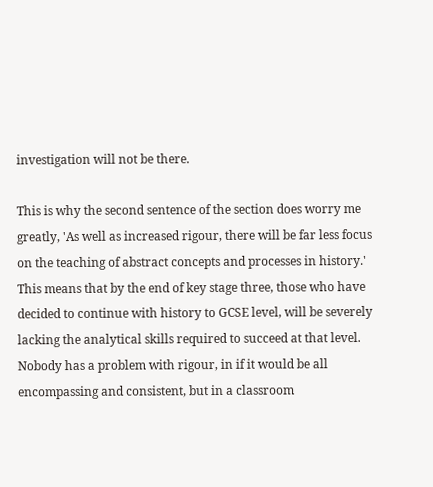investigation will not be there.

This is why the second sentence of the section does worry me greatly, 'As well as increased rigour, there will be far less focus on the teaching of abstract concepts and processes in history.' This means that by the end of key stage three, those who have decided to continue with history to GCSE level, will be severely lacking the analytical skills required to succeed at that level.
Nobody has a problem with rigour, in if it would be all encompassing and consistent, but in a classroom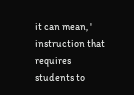it can mean, ' instruction that requires students to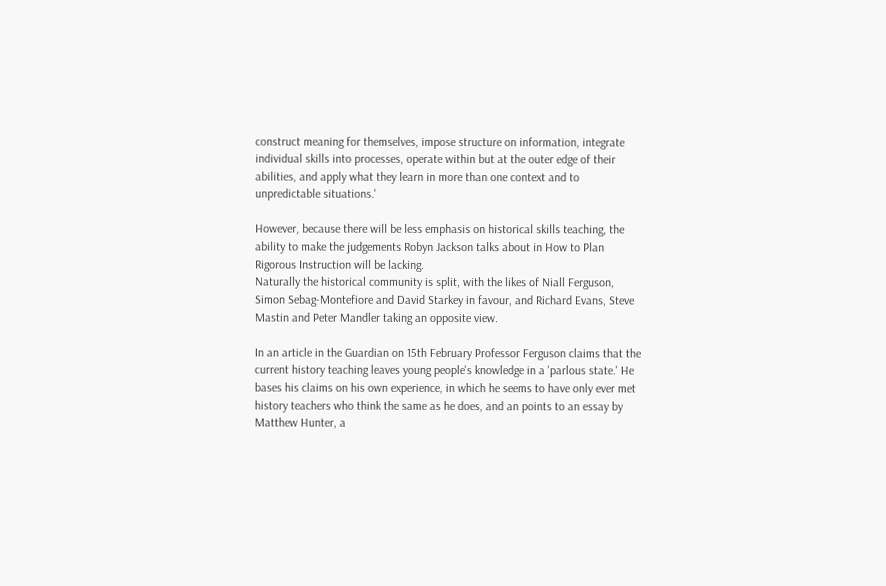construct meaning for themselves, impose structure on information, integrate individual skills into processes, operate within but at the outer edge of their abilities, and apply what they learn in more than one context and to unpredictable situations.'

However, because there will be less emphasis on historical skills teaching, the ability to make the judgements Robyn Jackson talks about in How to Plan Rigorous Instruction will be lacking.
Naturally the historical community is split, with the likes of Niall Ferguson, Simon Sebag-Montefiore and David Starkey in favour, and Richard Evans, Steve Mastin and Peter Mandler taking an opposite view.

In an article in the Guardian on 15th February Professor Ferguson claims that the current history teaching leaves young people's knowledge in a 'parlous state.' He bases his claims on his own experience, in which he seems to have only ever met history teachers who think the same as he does, and an points to an essay by Matthew Hunter, a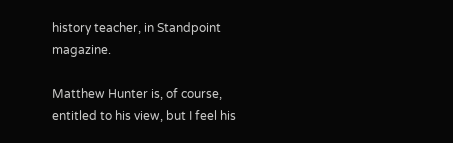history teacher, in Standpoint magazine.

Matthew Hunter is, of course, entitled to his view, but I feel his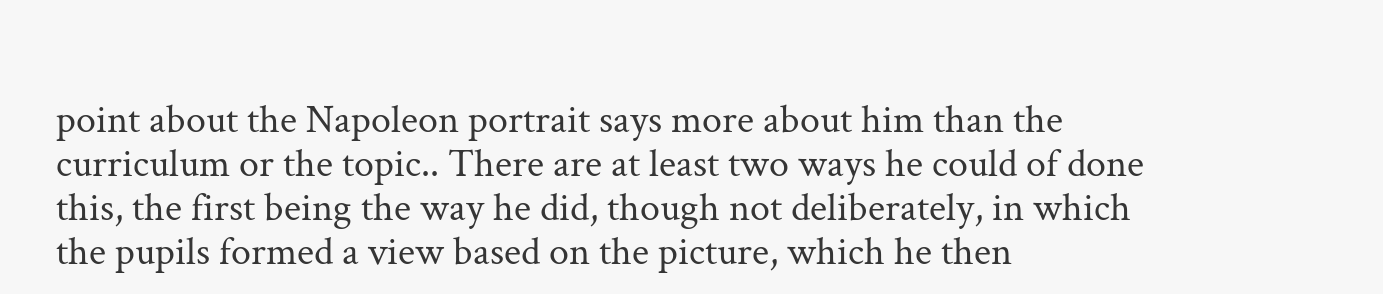point about the Napoleon portrait says more about him than the curriculum or the topic.. There are at least two ways he could of done this, the first being the way he did, though not deliberately, in which the pupils formed a view based on the picture, which he then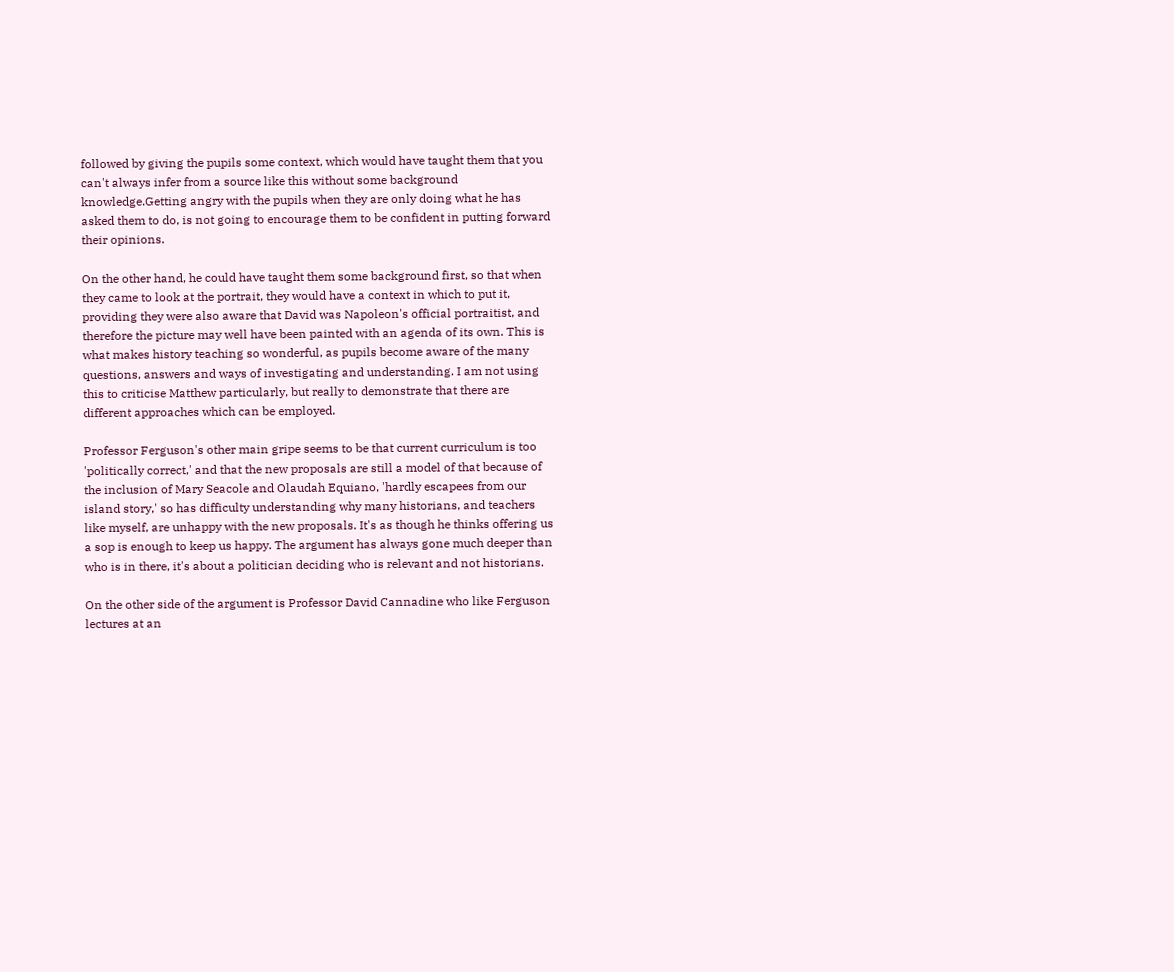followed by giving the pupils some context, which would have taught them that you can't always infer from a source like this without some background knowledge.Getting angry with the pupils when they are only doing what he has asked them to do, is not going to encourage them to be confident in putting forward their opinions.

On the other hand, he could have taught them some background first, so that when they came to look at the portrait, they would have a context in which to put it, providing they were also aware that David was Napoleon's official portraitist, and therefore the picture may well have been painted with an agenda of its own. This is what makes history teaching so wonderful, as pupils become aware of the many questions, answers and ways of investigating and understanding. I am not using this to criticise Matthew particularly, but really to demonstrate that there are different approaches which can be employed.

Professor Ferguson's other main gripe seems to be that current curriculum is too 'politically correct,' and that the new proposals are still a model of that because of the inclusion of Mary Seacole and Olaudah Equiano, 'hardly escapees from our island story,' so has difficulty understanding why many historians, and teachers like myself, are unhappy with the new proposals. It's as though he thinks offering us a sop is enough to keep us happy. The argument has always gone much deeper than who is in there, it's about a politician deciding who is relevant and not historians.

On the other side of the argument is Professor David Cannadine who like Ferguson lectures at an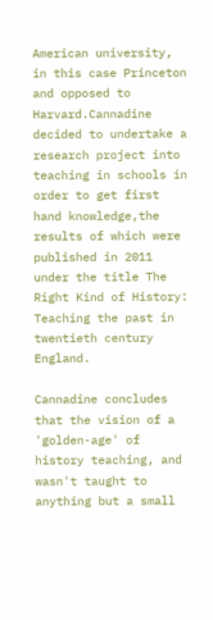American university, in this case Princeton and opposed to Harvard.Cannadine decided to undertake a research project into teaching in schools in order to get first hand knowledge,the results of which were published in 2011 under the title The Right Kind of History: Teaching the past in twentieth century England.

Cannadine concludes that the vision of a 'golden-age' of history teaching, and wasn't taught to anything but a small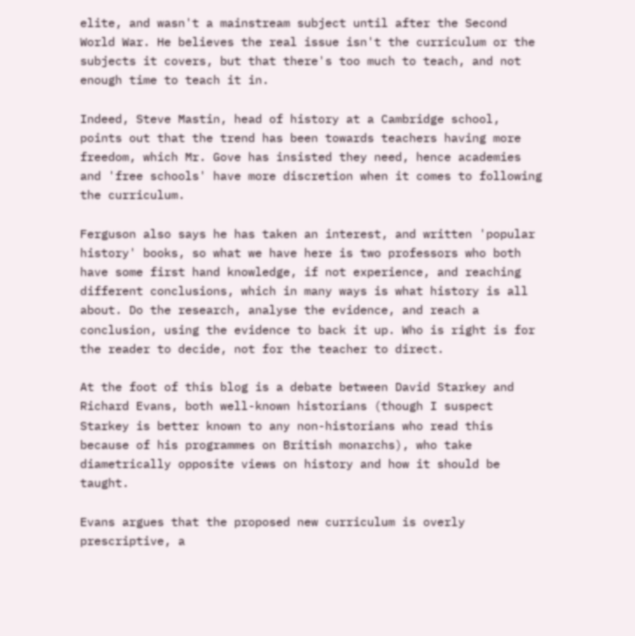elite, and wasn't a mainstream subject until after the Second World War. He believes the real issue isn't the curriculum or the subjects it covers, but that there's too much to teach, and not enough time to teach it in.

Indeed, Steve Mastin, head of history at a Cambridge school, points out that the trend has been towards teachers having more freedom, which Mr. Gove has insisted they need, hence academies and 'free schools' have more discretion when it comes to following the curriculum.

Ferguson also says he has taken an interest, and written 'popular history' books, so what we have here is two professors who both have some first hand knowledge, if not experience, and reaching different conclusions, which in many ways is what history is all about. Do the research, analyse the evidence, and reach a conclusion, using the evidence to back it up. Who is right is for the reader to decide, not for the teacher to direct.

At the foot of this blog is a debate between David Starkey and Richard Evans, both well-known historians (though I suspect Starkey is better known to any non-historians who read this because of his programmes on British monarchs), who take diametrically opposite views on history and how it should be taught.

Evans argues that the proposed new curriculum is overly prescriptive, a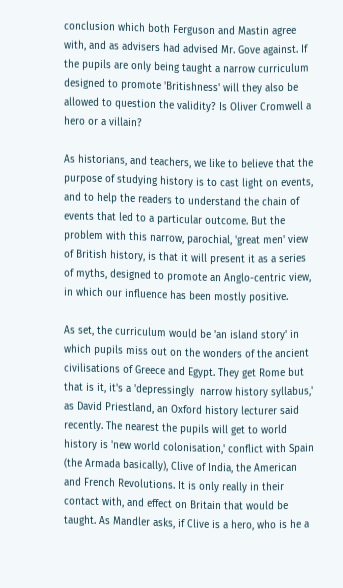conclusion which both Ferguson and Mastin agree with, and as advisers had advised Mr. Gove against. If the pupils are only being taught a narrow curriculum designed to promote 'Britishness' will they also be allowed to question the validity? Is Oliver Cromwell a hero or a villain?

As historians, and teachers, we like to believe that the purpose of studying history is to cast light on events, and to help the readers to understand the chain of events that led to a particular outcome. But the problem with this narrow, parochial, 'great men' view of British history, is that it will present it as a series of myths, designed to promote an Anglo-centric view, in which our influence has been mostly positive.

As set, the curriculum would be 'an island story' in which pupils miss out on the wonders of the ancient civilisations of Greece and Egypt. They get Rome but that is it, it's a 'depressingly  narrow history syllabus,' as David Priestland, an Oxford history lecturer said recently. The nearest the pupils will get to world history is 'new world colonisation,' conflict with Spain (the Armada basically), Clive of India, the American and French Revolutions. It is only really in their contact with, and effect on Britain that would be taught. As Mandler asks, if Clive is a hero, who is he a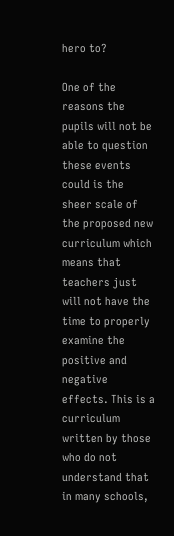hero to?

One of the reasons the pupils will not be able to question these events could is the sheer scale of the proposed new curriculum which means that teachers just will not have the time to properly examine the positive and negative effects. This is a curriculum written by those who do not understand that in many schools,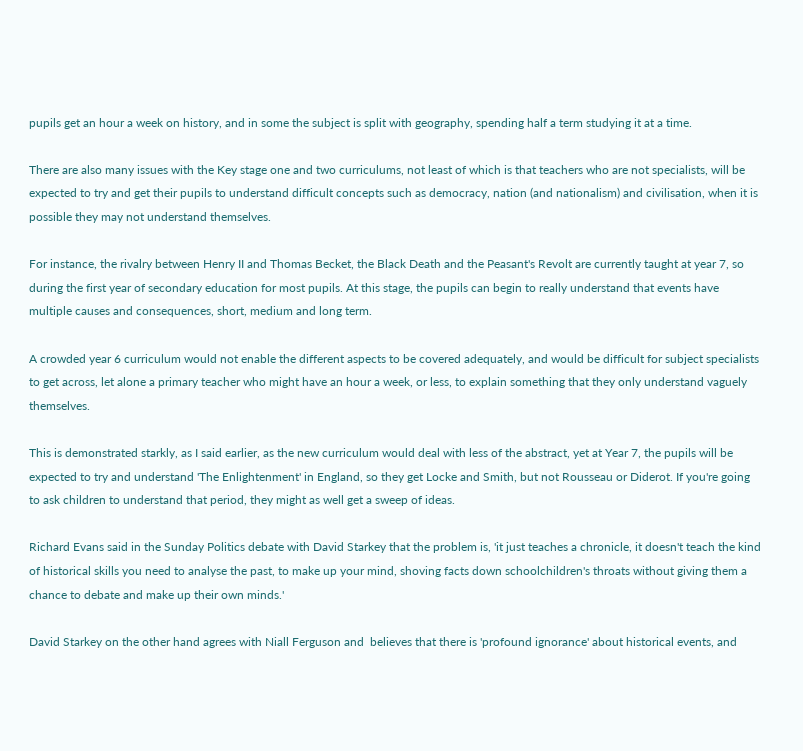pupils get an hour a week on history, and in some the subject is split with geography, spending half a term studying it at a time.

There are also many issues with the Key stage one and two curriculums, not least of which is that teachers who are not specialists, will be expected to try and get their pupils to understand difficult concepts such as democracy, nation (and nationalism) and civilisation, when it is possible they may not understand themselves.

For instance, the rivalry between Henry II and Thomas Becket, the Black Death and the Peasant's Revolt are currently taught at year 7, so during the first year of secondary education for most pupils. At this stage, the pupils can begin to really understand that events have multiple causes and consequences, short, medium and long term.

A crowded year 6 curriculum would not enable the different aspects to be covered adequately, and would be difficult for subject specialists to get across, let alone a primary teacher who might have an hour a week, or less, to explain something that they only understand vaguely themselves.

This is demonstrated starkly, as I said earlier, as the new curriculum would deal with less of the abstract, yet at Year 7, the pupils will be expected to try and understand 'The Enlightenment' in England, so they get Locke and Smith, but not Rousseau or Diderot. If you're going to ask children to understand that period, they might as well get a sweep of ideas.

Richard Evans said in the Sunday Politics debate with David Starkey that the problem is, 'it just teaches a chronicle, it doesn't teach the kind of historical skills you need to analyse the past, to make up your mind, shoving facts down schoolchildren's throats without giving them a chance to debate and make up their own minds.'

David Starkey on the other hand agrees with Niall Ferguson and  believes that there is 'profound ignorance' about historical events, and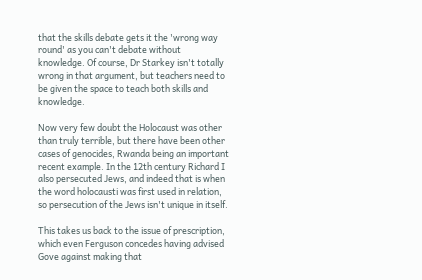that the skills debate gets it the 'wrong way round' as you can't debate without knowledge. Of course, Dr Starkey isn't totally wrong in that argument, but teachers need to be given the space to teach both skills and knowledge.

Now very few doubt the Holocaust was other than truly terrible, but there have been other cases of genocides, Rwanda being an important recent example. In the 12th century Richard I also persecuted Jews, and indeed that is when the word holocausti was first used in relation, so persecution of the Jews isn't unique in itself.

This takes us back to the issue of prescription, which even Ferguson concedes having advised Gove against making that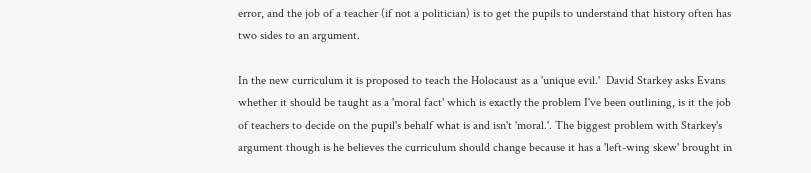error, and the job of a teacher (if not a politician) is to get the pupils to understand that history often has two sides to an argument.

In the new curriculum it is proposed to teach the Holocaust as a 'unique evil.'  David Starkey asks Evans whether it should be taught as a 'moral fact' which is exactly the problem I've been outlining, is it the job of teachers to decide on the pupil's behalf what is and isn't 'moral.'. The biggest problem with Starkey's argument though is he believes the curriculum should change because it has a 'left-wing skew' brought in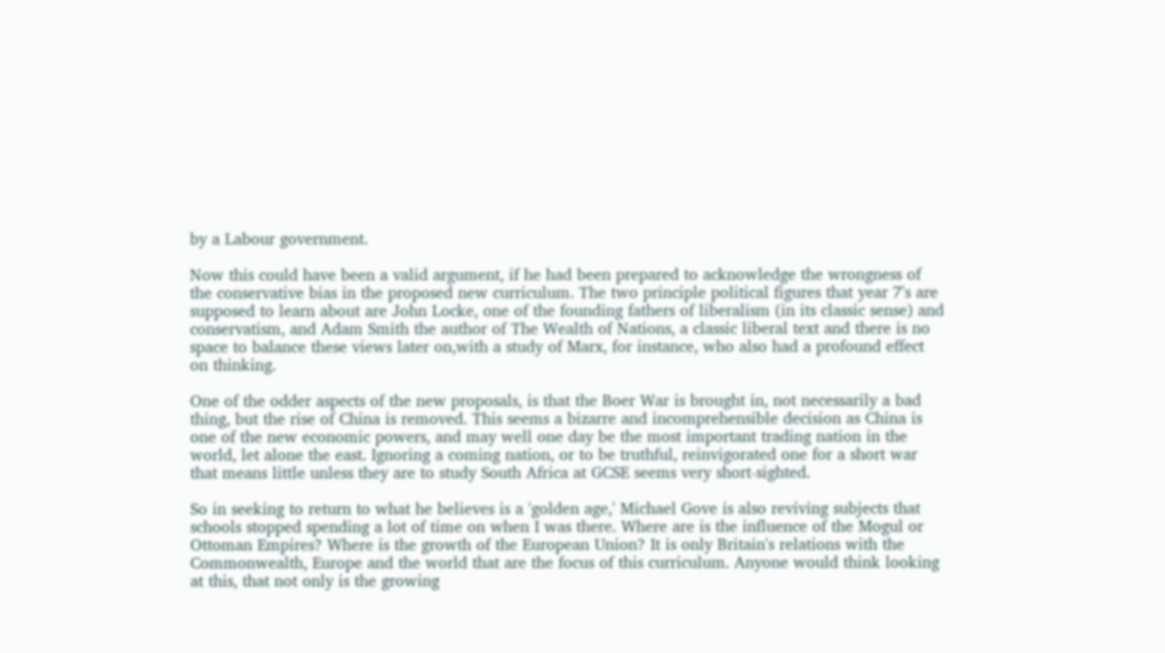by a Labour government.

Now this could have been a valid argument, if he had been prepared to acknowledge the wrongness of the conservative bias in the proposed new curriculum. The two principle political figures that year 7's are supposed to learn about are John Locke, one of the founding fathers of liberalism (in its classic sense) and conservatism, and Adam Smith the author of The Wealth of Nations, a classic liberal text and there is no space to balance these views later on,with a study of Marx, for instance, who also had a profound effect on thinking.

One of the odder aspects of the new proposals, is that the Boer War is brought in, not necessarily a bad thing, but the rise of China is removed. This seems a bizarre and incomprehensible decision as China is one of the new economic powers, and may well one day be the most important trading nation in the world, let alone the east. Ignoring a coming nation, or to be truthful, reinvigorated one for a short war that means little unless they are to study South Africa at GCSE seems very short-sighted.

So in seeking to return to what he believes is a 'golden age,' Michael Gove is also reviving subjects that schools stopped spending a lot of time on when I was there. Where are is the influence of the Mogul or Ottoman Empires? Where is the growth of the European Union? It is only Britain's relations with the Commonwealth, Europe and the world that are the focus of this curriculum. Anyone would think looking at this, that not only is the growing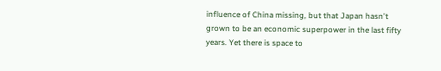influence of China missing, but that Japan hasn't grown to be an economic superpower in the last fifty years. Yet there is space to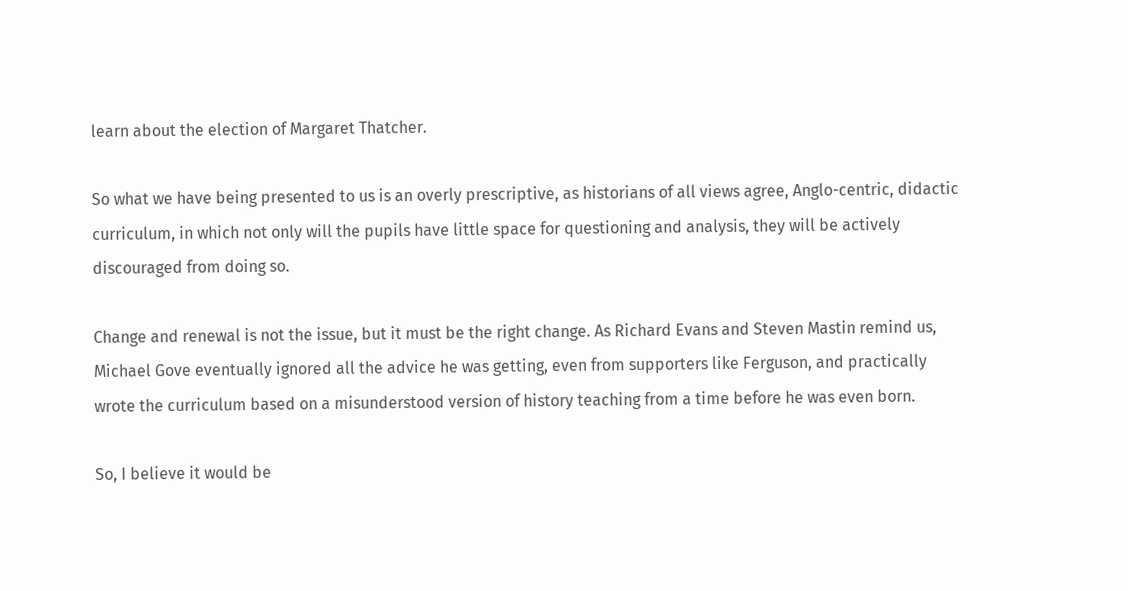learn about the election of Margaret Thatcher.

So what we have being presented to us is an overly prescriptive, as historians of all views agree, Anglo-centric, didactic curriculum, in which not only will the pupils have little space for questioning and analysis, they will be actively discouraged from doing so.

Change and renewal is not the issue, but it must be the right change. As Richard Evans and Steven Mastin remind us, Michael Gove eventually ignored all the advice he was getting, even from supporters like Ferguson, and practically wrote the curriculum based on a misunderstood version of history teaching from a time before he was even born.

So, I believe it would be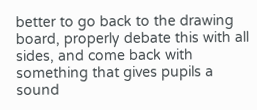better to go back to the drawing board, properly debate this with all sides, and come back with something that gives pupils a sound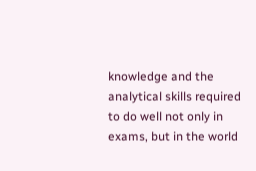knowledge and the analytical skills required to do well not only in exams, but in the world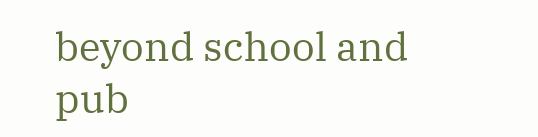beyond school and pub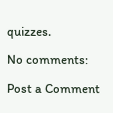quizzes.

No comments:

Post a Comment